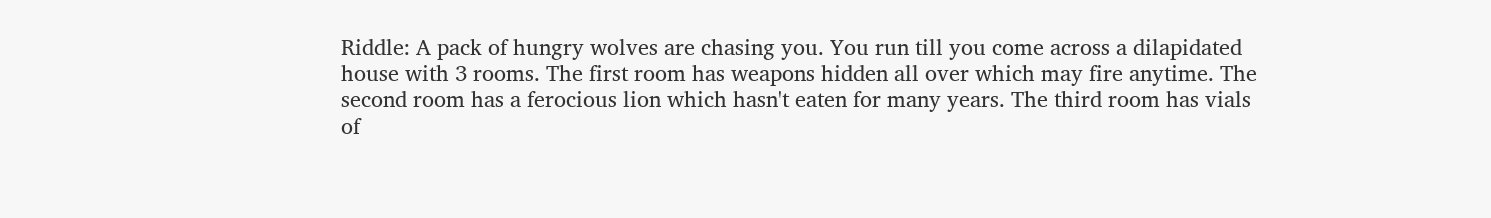Riddle: A pack of hungry wolves are chasing you. You run till you come across a dilapidated house with 3 rooms. The first room has weapons hidden all over which may fire anytime. The second room has a ferocious lion which hasn't eaten for many years. The third room has vials of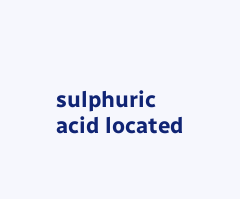sulphuric acid located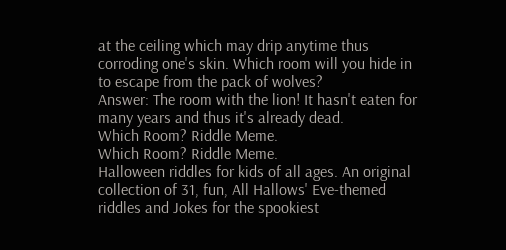at the ceiling which may drip anytime thus corroding one's skin. Which room will you hide in to escape from the pack of wolves?
Answer: The room with the lion! It hasn't eaten for many years and thus it's already dead.
Which Room? Riddle Meme.
Which Room? Riddle Meme.
Halloween riddles for kids of all ages. An original collection of 31, fun, All Hallows' Eve-themed riddles and Jokes for the spookiest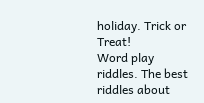holiday. Trick or Treat!
Word play riddles. The best riddles about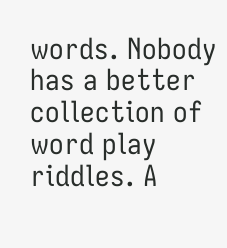words. Nobody has a better collection of word play riddles. A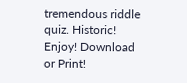tremendous riddle quiz. Historic! Enjoy! Download or Print!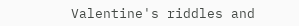Valentine's riddles and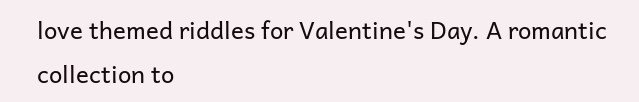love themed riddles for Valentine's Day. A romantic collection to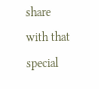share with that special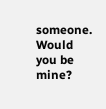someone. Would you be mine?